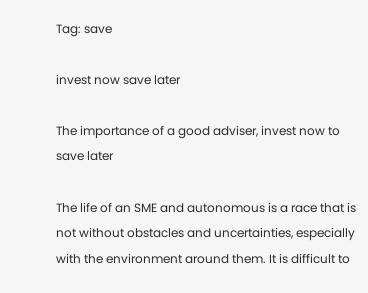Tag: save

invest now save later

The importance of a good adviser, invest now to save later

The life of an SME and autonomous is a race that is not without obstacles and uncertainties, especially with the environment around them. It is difficult to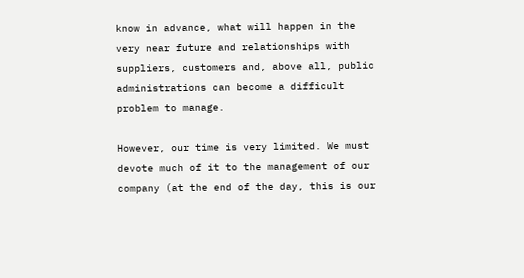know in advance, what will happen in the very near future and relationships with suppliers, customers and, above all, public administrations can become a difficult problem to manage.

However, our time is very limited. We must devote much of it to the management of our company (at the end of the day, this is our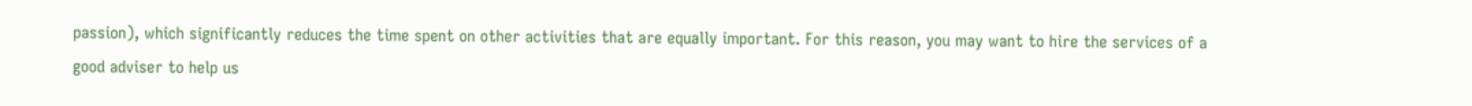passion), which significantly reduces the time spent on other activities that are equally important. For this reason, you may want to hire the services of a good adviser to help us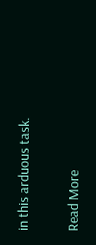in this arduous task.

Read More